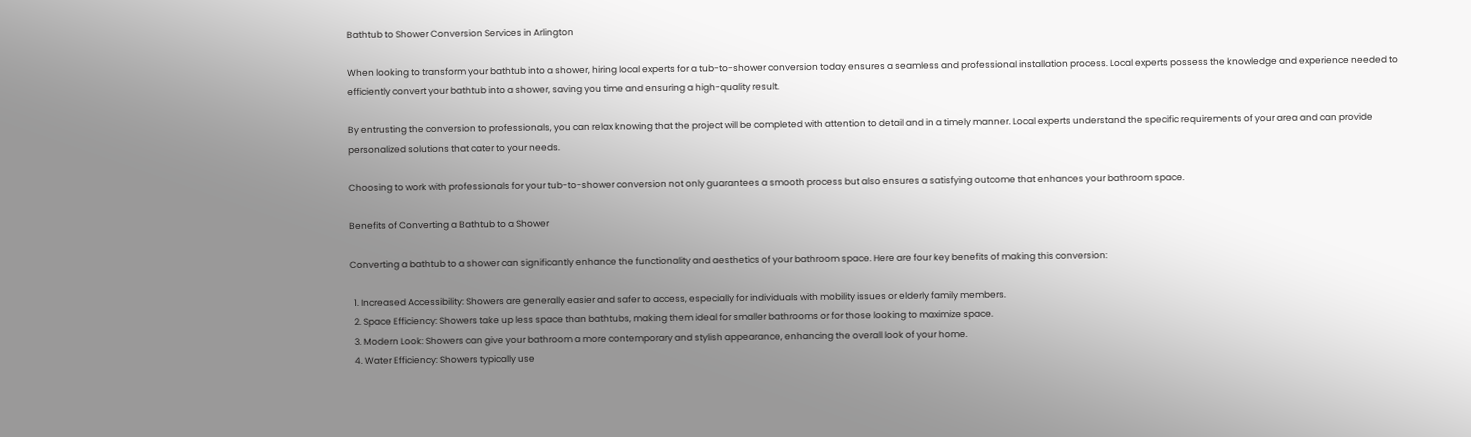Bathtub to Shower Conversion Services in Arlington

When looking to transform your bathtub into a shower, hiring local experts for a tub-to-shower conversion today ensures a seamless and professional installation process. Local experts possess the knowledge and experience needed to efficiently convert your bathtub into a shower, saving you time and ensuring a high-quality result.

By entrusting the conversion to professionals, you can relax knowing that the project will be completed with attention to detail and in a timely manner. Local experts understand the specific requirements of your area and can provide personalized solutions that cater to your needs.

Choosing to work with professionals for your tub-to-shower conversion not only guarantees a smooth process but also ensures a satisfying outcome that enhances your bathroom space.

Benefits of Converting a Bathtub to a Shower

Converting a bathtub to a shower can significantly enhance the functionality and aesthetics of your bathroom space. Here are four key benefits of making this conversion:

  1. Increased Accessibility: Showers are generally easier and safer to access, especially for individuals with mobility issues or elderly family members.
  2. Space Efficiency: Showers take up less space than bathtubs, making them ideal for smaller bathrooms or for those looking to maximize space.
  3. Modern Look: Showers can give your bathroom a more contemporary and stylish appearance, enhancing the overall look of your home.
  4. Water Efficiency: Showers typically use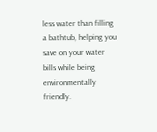less water than filling a bathtub, helping you save on your water bills while being environmentally friendly.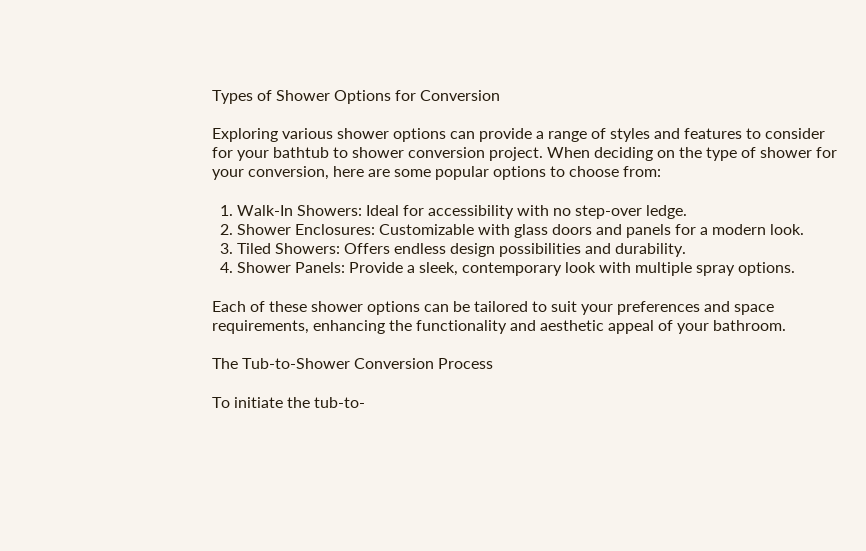Types of Shower Options for Conversion

Exploring various shower options can provide a range of styles and features to consider for your bathtub to shower conversion project. When deciding on the type of shower for your conversion, here are some popular options to choose from:

  1. Walk-In Showers: Ideal for accessibility with no step-over ledge.
  2. Shower Enclosures: Customizable with glass doors and panels for a modern look.
  3. Tiled Showers: Offers endless design possibilities and durability.
  4. Shower Panels: Provide a sleek, contemporary look with multiple spray options.

Each of these shower options can be tailored to suit your preferences and space requirements, enhancing the functionality and aesthetic appeal of your bathroom.

The Tub-to-Shower Conversion Process

To initiate the tub-to-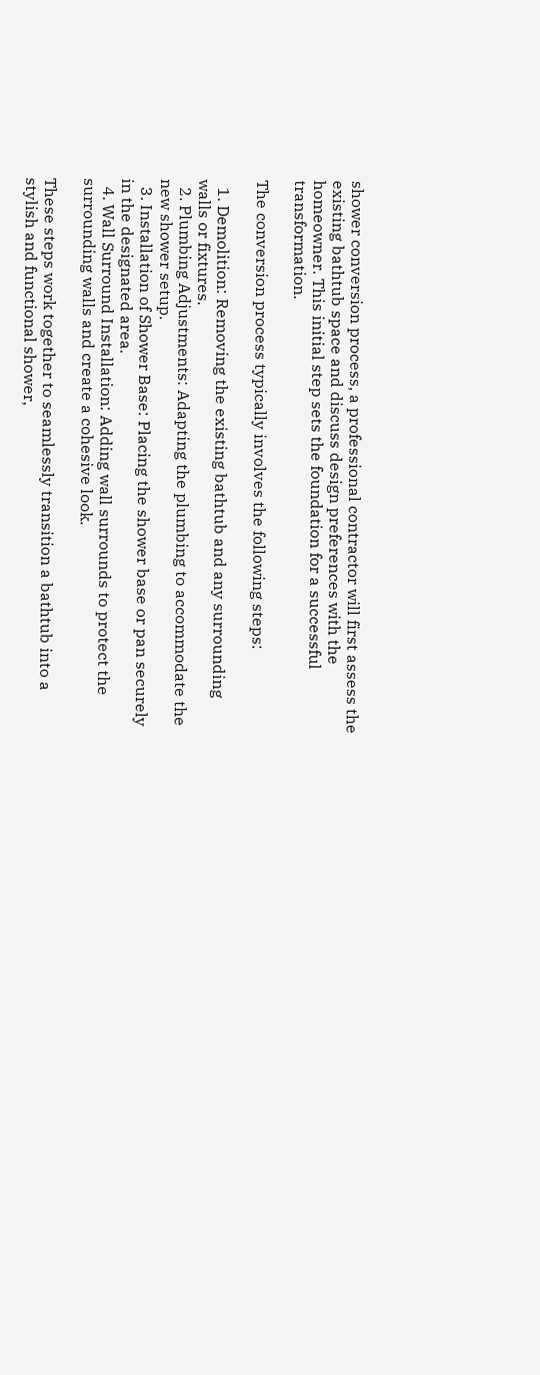shower conversion process, a professional contractor will first assess the existing bathtub space and discuss design preferences with the homeowner. This initial step sets the foundation for a successful transformation.

The conversion process typically involves the following steps:

  1. Demolition: Removing the existing bathtub and any surrounding walls or fixtures.
  2. Plumbing Adjustments: Adapting the plumbing to accommodate the new shower setup.
  3. Installation of Shower Base: Placing the shower base or pan securely in the designated area.
  4. Wall Surround Installation: Adding wall surrounds to protect the surrounding walls and create a cohesive look.

These steps work together to seamlessly transition a bathtub into a stylish and functional shower,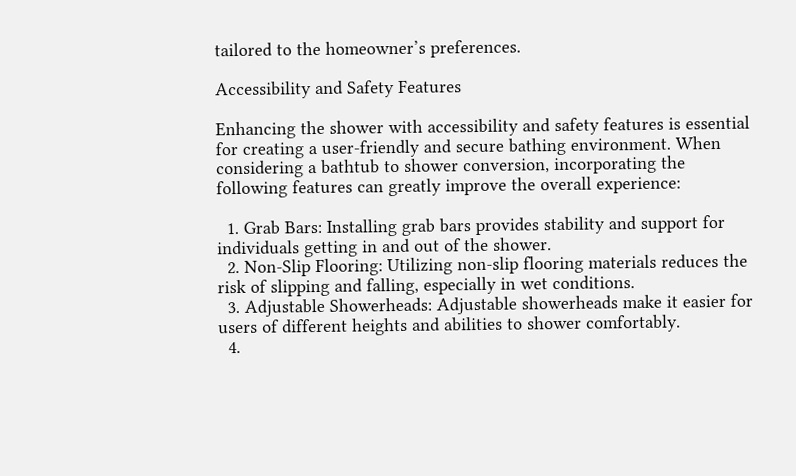tailored to the homeowner’s preferences.

Accessibility and Safety Features

Enhancing the shower with accessibility and safety features is essential for creating a user-friendly and secure bathing environment. When considering a bathtub to shower conversion, incorporating the following features can greatly improve the overall experience:

  1. Grab Bars: Installing grab bars provides stability and support for individuals getting in and out of the shower.
  2. Non-Slip Flooring: Utilizing non-slip flooring materials reduces the risk of slipping and falling, especially in wet conditions.
  3. Adjustable Showerheads: Adjustable showerheads make it easier for users of different heights and abilities to shower comfortably.
  4.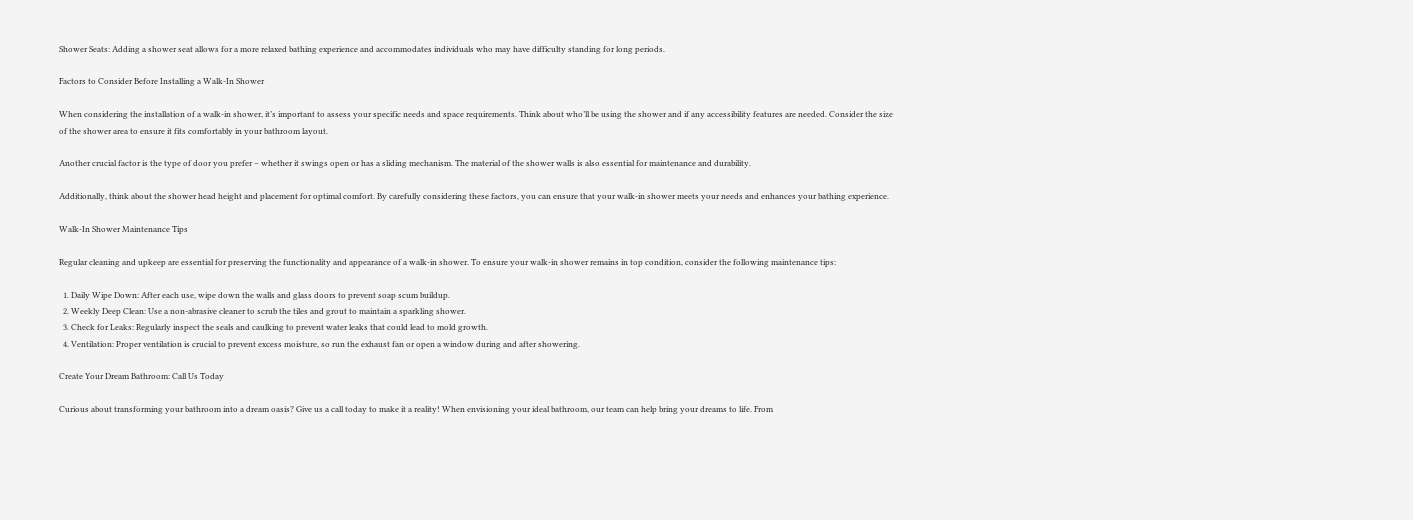Shower Seats: Adding a shower seat allows for a more relaxed bathing experience and accommodates individuals who may have difficulty standing for long periods.

Factors to Consider Before Installing a Walk-In Shower

When considering the installation of a walk-in shower, it’s important to assess your specific needs and space requirements. Think about who’ll be using the shower and if any accessibility features are needed. Consider the size of the shower area to ensure it fits comfortably in your bathroom layout.

Another crucial factor is the type of door you prefer – whether it swings open or has a sliding mechanism. The material of the shower walls is also essential for maintenance and durability.

Additionally, think about the shower head height and placement for optimal comfort. By carefully considering these factors, you can ensure that your walk-in shower meets your needs and enhances your bathing experience.

Walk-In Shower Maintenance Tips

Regular cleaning and upkeep are essential for preserving the functionality and appearance of a walk-in shower. To ensure your walk-in shower remains in top condition, consider the following maintenance tips:

  1. Daily Wipe Down: After each use, wipe down the walls and glass doors to prevent soap scum buildup.
  2. Weekly Deep Clean: Use a non-abrasive cleaner to scrub the tiles and grout to maintain a sparkling shower.
  3. Check for Leaks: Regularly inspect the seals and caulking to prevent water leaks that could lead to mold growth.
  4. Ventilation: Proper ventilation is crucial to prevent excess moisture, so run the exhaust fan or open a window during and after showering.

Create Your Dream Bathroom: Call Us Today

Curious about transforming your bathroom into a dream oasis? Give us a call today to make it a reality! When envisioning your ideal bathroom, our team can help bring your dreams to life. From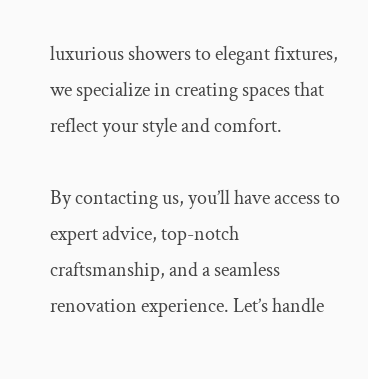luxurious showers to elegant fixtures, we specialize in creating spaces that reflect your style and comfort.

By contacting us, you’ll have access to expert advice, top-notch craftsmanship, and a seamless renovation experience. Let’s handle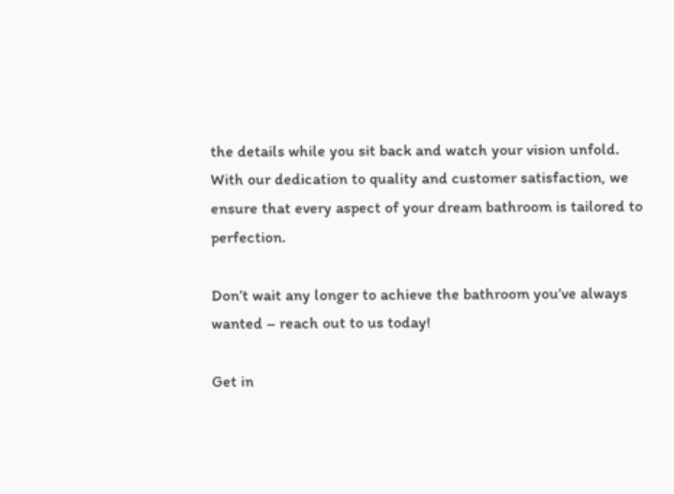the details while you sit back and watch your vision unfold. With our dedication to quality and customer satisfaction, we ensure that every aspect of your dream bathroom is tailored to perfection.

Don’t wait any longer to achieve the bathroom you’ve always wanted – reach out to us today!

Get in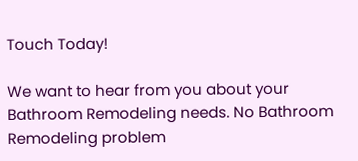Touch Today!

We want to hear from you about your Bathroom Remodeling needs. No Bathroom Remodeling problem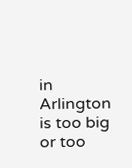in Arlington is too big or too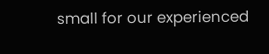small for our experienced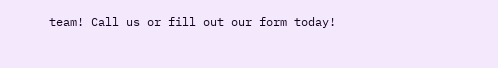team! Call us or fill out our form today!